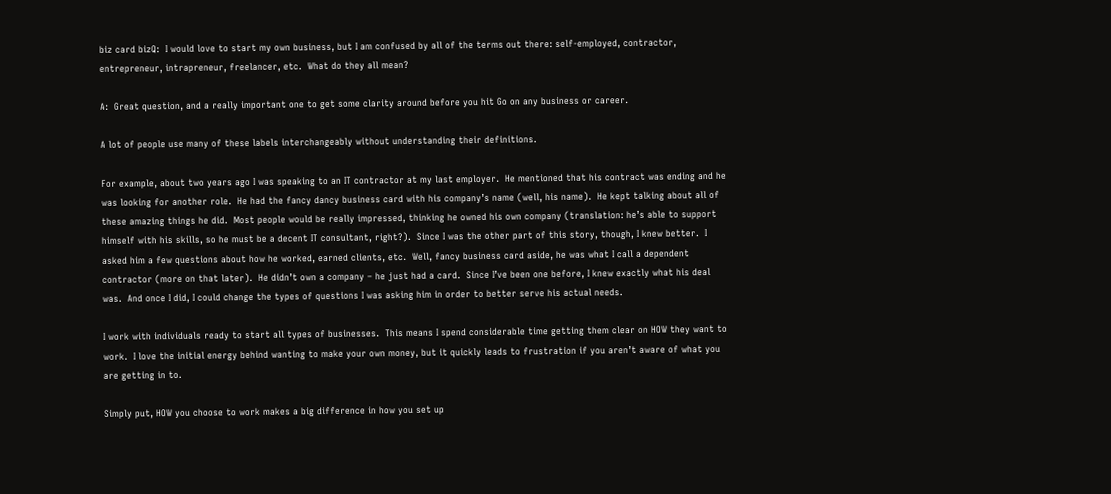biz card bizQ:  I would love to start my own business, but I am confused by all of the terms out there: self-employed, contractor, entrepreneur, intrapreneur, freelancer, etc.  What do they all mean?

A:  Great question, and a really important one to get some clarity around before you hit Go on any business or career.

A lot of people use many of these labels interchangeably without understanding their definitions.

For example, about two years ago I was speaking to an IT contractor at my last employer.  He mentioned that his contract was ending and he was looking for another role.  He had the fancy dancy business card with his company’s name (well, his name).  He kept talking about all of these amazing things he did.  Most people would be really impressed, thinking he owned his own company (translation: he’s able to support himself with his skills, so he must be a decent IT consultant, right?).  Since I was the other part of this story, though, I knew better.  I asked him a few questions about how he worked, earned clients, etc.  Well, fancy business card aside, he was what I call a dependent contractor (more on that later).  He didn’t own a company – he just had a card.  Since I’ve been one before, I knew exactly what his deal was.  And once I did, I could change the types of questions I was asking him in order to better serve his actual needs.

I work with individuals ready to start all types of businesses.  This means I spend considerable time getting them clear on HOW they want to work.  I love the initial energy behind wanting to make your own money, but it quickly leads to frustration if you aren’t aware of what you are getting in to.

Simply put, HOW you choose to work makes a big difference in how you set up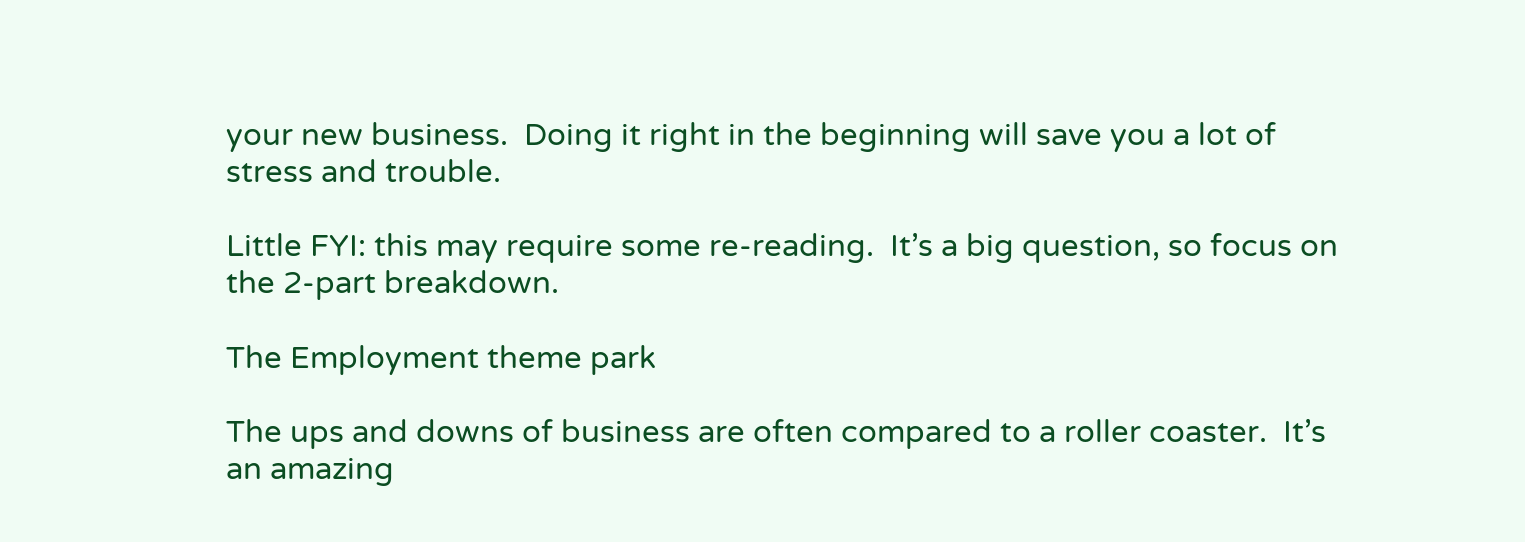your new business.  Doing it right in the beginning will save you a lot of stress and trouble.

Little FYI: this may require some re-reading.  It’s a big question, so focus on the 2-part breakdown.

The Employment theme park

The ups and downs of business are often compared to a roller coaster.  It’s an amazing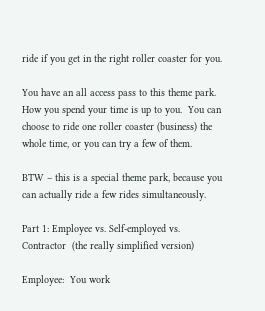ride if you get in the right roller coaster for you.

You have an all access pass to this theme park.  How you spend your time is up to you.  You can choose to ride one roller coaster (business) the whole time, or you can try a few of them.

BTW – this is a special theme park, because you can actually ride a few rides simultaneously.

Part 1: Employee vs. Self-employed vs. Contractor  (the really simplified version)

Employee:  You work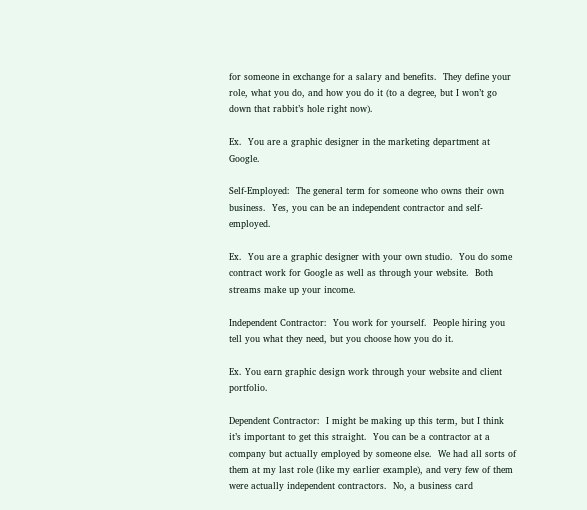for someone in exchange for a salary and benefits.  They define your role, what you do, and how you do it (to a degree, but I won’t go down that rabbit’s hole right now).

Ex.  You are a graphic designer in the marketing department at Google.

Self-Employed:  The general term for someone who owns their own business.  Yes, you can be an independent contractor and self-employed.

Ex.  You are a graphic designer with your own studio.  You do some contract work for Google as well as through your website.  Both streams make up your income.

Independent Contractor:  You work for yourself.  People hiring you tell you what they need, but you choose how you do it.

Ex. You earn graphic design work through your website and client portfolio.

Dependent Contractor:  I might be making up this term, but I think it’s important to get this straight.  You can be a contractor at a company but actually employed by someone else.  We had all sorts of them at my last role (like my earlier example), and very few of them were actually independent contractors.  No, a business card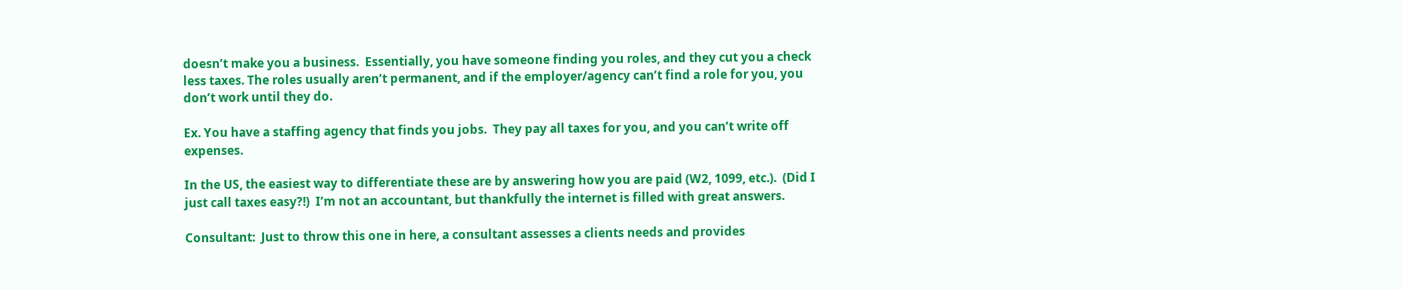doesn’t make you a business.  Essentially, you have someone finding you roles, and they cut you a check less taxes. The roles usually aren’t permanent, and if the employer/agency can’t find a role for you, you don’t work until they do.

Ex. You have a staffing agency that finds you jobs.  They pay all taxes for you, and you can’t write off expenses.

In the US, the easiest way to differentiate these are by answering how you are paid (W2, 1099, etc.).  (Did I just call taxes easy?!)  I’m not an accountant, but thankfully the internet is filled with great answers.

Consultant:  Just to throw this one in here, a consultant assesses a clients needs and provides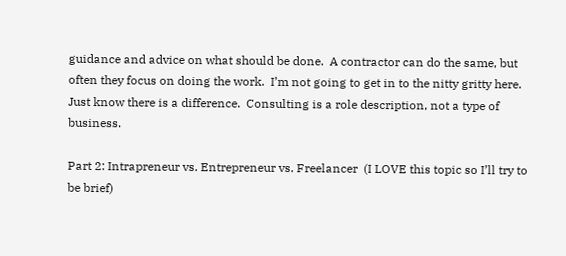guidance and advice on what should be done.  A contractor can do the same, but often they focus on doing the work.  I’m not going to get in to the nitty gritty here.  Just know there is a difference.  Consulting is a role description, not a type of business.

Part 2: Intrapreneur vs. Entrepreneur vs. Freelancer  (I LOVE this topic so I’ll try to be brief)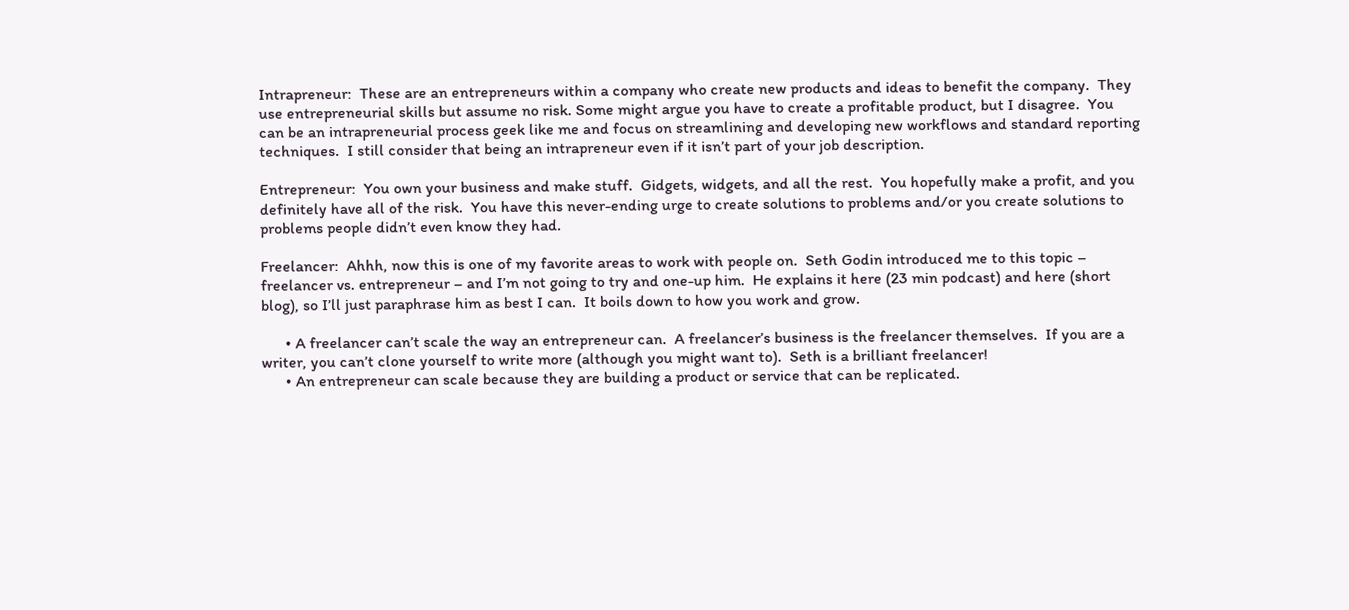Intrapreneur:  These are an entrepreneurs within a company who create new products and ideas to benefit the company.  They use entrepreneurial skills but assume no risk. Some might argue you have to create a profitable product, but I disagree.  You can be an intrapreneurial process geek like me and focus on streamlining and developing new workflows and standard reporting techniques.  I still consider that being an intrapreneur even if it isn’t part of your job description.

Entrepreneur:  You own your business and make stuff.  Gidgets, widgets, and all the rest.  You hopefully make a profit, and you definitely have all of the risk.  You have this never-ending urge to create solutions to problems and/or you create solutions to problems people didn’t even know they had.

Freelancer:  Ahhh, now this is one of my favorite areas to work with people on.  Seth Godin introduced me to this topic – freelancer vs. entrepreneur – and I’m not going to try and one-up him.  He explains it here (23 min podcast) and here (short blog), so I’ll just paraphrase him as best I can.  It boils down to how you work and grow.

      • A freelancer can’t scale the way an entrepreneur can.  A freelancer’s business is the freelancer themselves.  If you are a writer, you can’t clone yourself to write more (although you might want to).  Seth is a brilliant freelancer!
      • An entrepreneur can scale because they are building a product or service that can be replicated.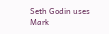Seth Godin uses Mark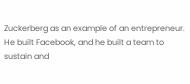Zuckerberg as an example of an entrepreneur.  He built Facebook, and he built a team to sustain and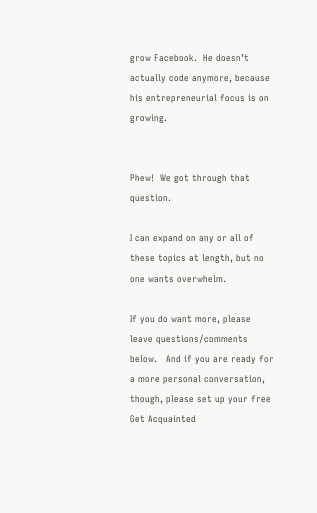grow Facebook.  He doesn’t actually code anymore, because his entrepreneurial focus is on growing.


Phew!  We got through that question.

I can expand on any or all of these topics at length, but no one wants overwhelm.

If you do want more, please leave questions/comments below.   And if you are ready for a more personal conversation, though, please set up your free Get Acquainted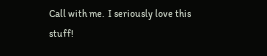Call with me.  I seriously love this stuff!